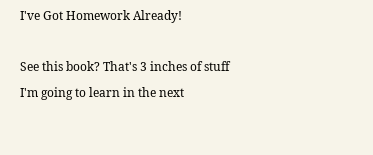I've Got Homework Already!

See this book? That's 3 inches of stuff I'm going to learn in the next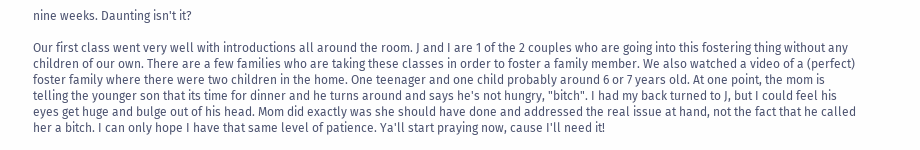nine weeks. Daunting isn't it?

Our first class went very well with introductions all around the room. J and I are 1 of the 2 couples who are going into this fostering thing without any children of our own. There are a few families who are taking these classes in order to foster a family member. We also watched a video of a (perfect) foster family where there were two children in the home. One teenager and one child probably around 6 or 7 years old. At one point, the mom is telling the younger son that its time for dinner and he turns around and says he's not hungry, "bitch". I had my back turned to J, but I could feel his eyes get huge and bulge out of his head. Mom did exactly was she should have done and addressed the real issue at hand, not the fact that he called her a bitch. I can only hope I have that same level of patience. Ya'll start praying now, cause I'll need it!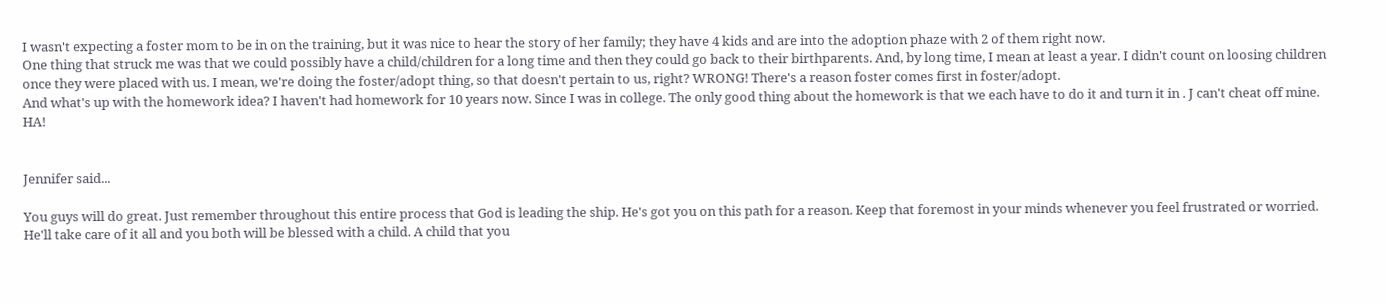I wasn't expecting a foster mom to be in on the training, but it was nice to hear the story of her family; they have 4 kids and are into the adoption phaze with 2 of them right now.
One thing that struck me was that we could possibly have a child/children for a long time and then they could go back to their birthparents. And, by long time, I mean at least a year. I didn't count on loosing children once they were placed with us. I mean, we're doing the foster/adopt thing, so that doesn't pertain to us, right? WRONG! There's a reason foster comes first in foster/adopt.
And what's up with the homework idea? I haven't had homework for 10 years now. Since I was in college. The only good thing about the homework is that we each have to do it and turn it in . J can't cheat off mine. HA!


Jennifer said...

You guys will do great. Just remember throughout this entire process that God is leading the ship. He's got you on this path for a reason. Keep that foremost in your minds whenever you feel frustrated or worried. He'll take care of it all and you both will be blessed with a child. A child that you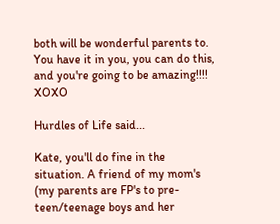both will be wonderful parents to. You have it in you, you can do this, and you're going to be amazing!!!! XOXO

Hurdles of Life said...

Kate, you'll do fine in the situation. A friend of my mom's (my parents are FP's to pre-teen/teenage boys and her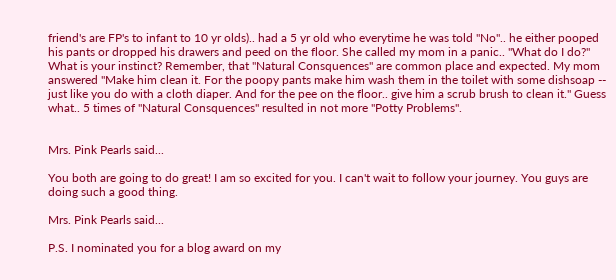friend's are FP's to infant to 10 yr olds).. had a 5 yr old who everytime he was told "No".. he either pooped his pants or dropped his drawers and peed on the floor. She called my mom in a panic.. "What do I do?" What is your instinct? Remember, that "Natural Consquences" are common place and expected. My mom answered "Make him clean it. For the poopy pants make him wash them in the toilet with some dishsoap -- just like you do with a cloth diaper. And for the pee on the floor.. give him a scrub brush to clean it." Guess what.. 5 times of "Natural Consquences" resulted in not more "Potty Problems".


Mrs. Pink Pearls said...

You both are going to do great! I am so excited for you. I can't wait to follow your journey. You guys are doing such a good thing.

Mrs. Pink Pearls said...

P.S. I nominated you for a blog award on my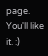page. You'll like it. :)